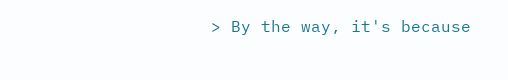> By the way, it's because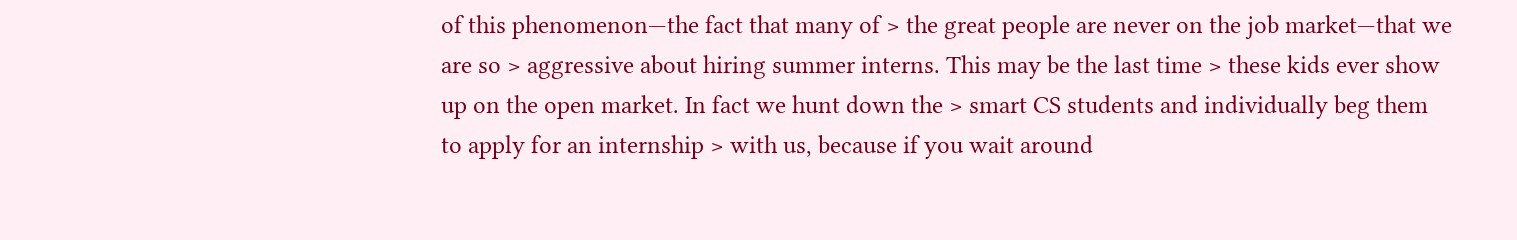of this phenomenon—the fact that many of > the great people are never on the job market—that we are so > aggressive about hiring summer interns. This may be the last time > these kids ever show up on the open market. In fact we hunt down the > smart CS students and individually beg them to apply for an internship > with us, because if you wait around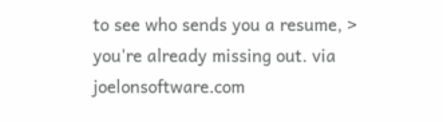to see who sends you a resume, > you're already missing out. via joelonsoftware.com